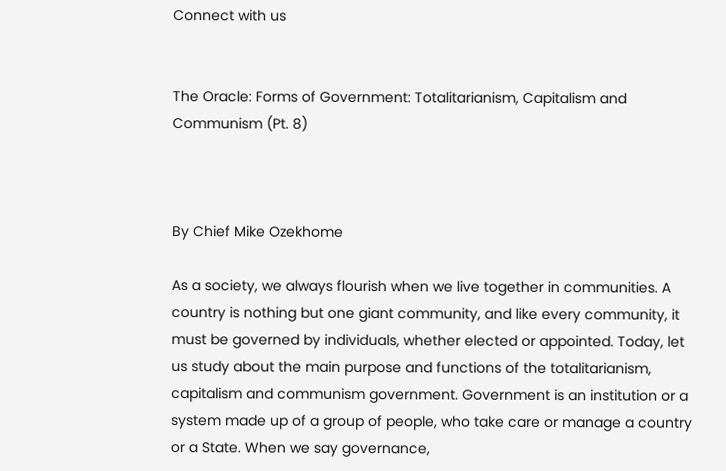Connect with us


The Oracle: Forms of Government: Totalitarianism, Capitalism and Communism (Pt. 8)



By Chief Mike Ozekhome

As a society, we always flourish when we live together in communities. A country is nothing but one giant community, and like every community, it must be governed by individuals, whether elected or appointed. Today, let us study about the main purpose and functions of the totalitarianism, capitalism and communism government. Government is an institution or a system made up of a group of people, who take care or manage a country or a State. When we say governance,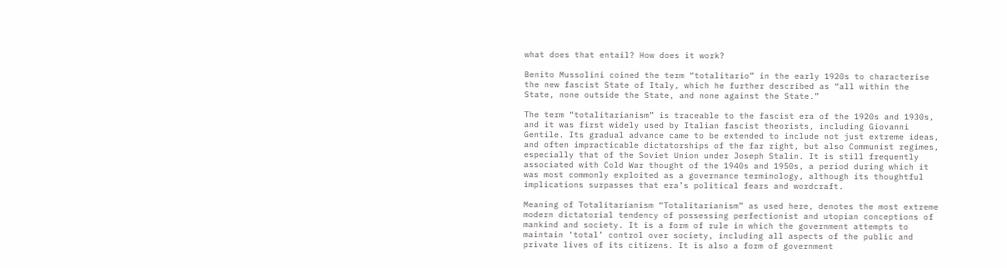what does that entail? How does it work?

Benito Mussolini coined the term “totalitario” in the early 1920s to characterise the new fascist State of Italy, which he further described as “all within the State, none outside the State, and none against the State.”

The term “totalitarianism” is traceable to the fascist era of the 1920s and 1930s, and it was first widely used by Italian fascist theorists, including Giovanni Gentile. Its gradual advance came to be extended to include not just extreme ideas, and often impracticable dictatorships of the far right, but also Communist regimes, especially that of the Soviet Union under Joseph Stalin. It is still frequently associated with Cold War thought of the 1940s and 1950s, a period during which it was most commonly exploited as a governance terminology, although its thoughtful implications surpasses that era’s political fears and wordcraft.

Meaning of Totalitarianism “Totalitarianism” as used here, denotes the most extreme modern dictatorial tendency of possessing perfectionist and utopian conceptions of mankind and society. It is a form of rule in which the government attempts to maintain ‘total’ control over society, including all aspects of the public and private lives of its citizens. It is also a form of government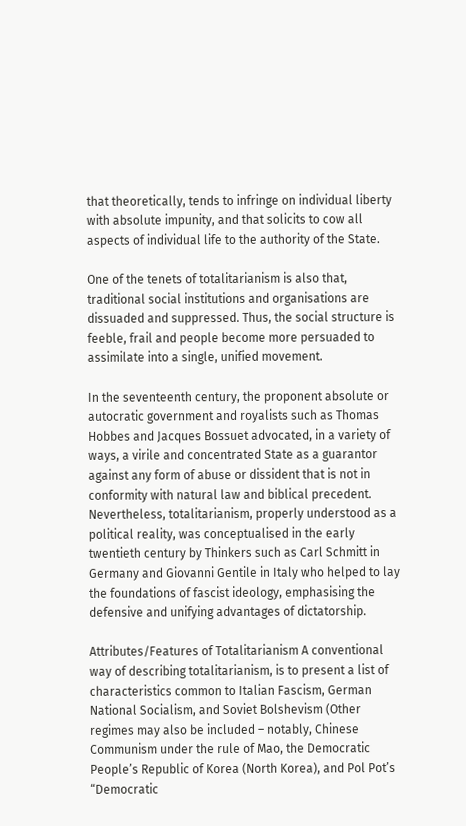that theoretically, tends to infringe on individual liberty with absolute impunity, and that solicits to cow all aspects of individual life to the authority of the State.

One of the tenets of totalitarianism is also that, traditional social institutions and organisations are dissuaded and suppressed. Thus, the social structure is feeble, frail and people become more persuaded to assimilate into a single, unified movement.

In the seventeenth century, the proponent absolute or autocratic government and royalists such as Thomas Hobbes and Jacques Bossuet advocated, in a variety of ways, a virile and concentrated State as a guarantor against any form of abuse or dissident that is not in conformity with natural law and biblical precedent. Nevertheless, totalitarianism, properly understood as a political reality, was conceptualised in the early twentieth century by Thinkers such as Carl Schmitt in Germany and Giovanni Gentile in Italy who helped to lay the foundations of fascist ideology, emphasising the defensive and unifying advantages of dictatorship.

Attributes/Features of Totalitarianism A conventional way of describing totalitarianism, is to present a list of characteristics common to Italian Fascism, German National Socialism, and Soviet Bolshevism (Other regimes may also be included – notably, Chinese Communism under the rule of Mao, the Democratic People’s Republic of Korea (North Korea), and Pol Pot’s “Democratic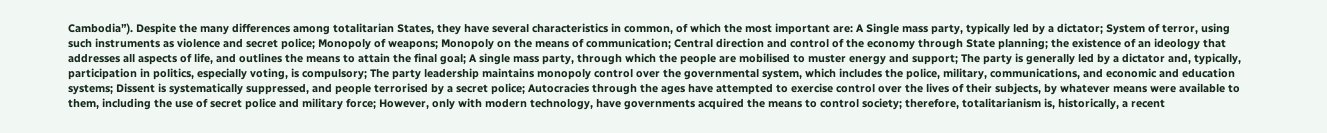Cambodia”). Despite the many differences among totalitarian States, they have several characteristics in common, of which the most important are: A Single mass party, typically led by a dictator; System of terror, using such instruments as violence and secret police; Monopoly of weapons; Monopoly on the means of communication; Central direction and control of the economy through State planning; the existence of an ideology that addresses all aspects of life, and outlines the means to attain the final goal; A single mass party, through which the people are mobilised to muster energy and support; The party is generally led by a dictator and, typically, participation in politics, especially voting, is compulsory; The party leadership maintains monopoly control over the governmental system, which includes the police, military, communications, and economic and education systems; Dissent is systematically suppressed, and people terrorised by a secret police; Autocracies through the ages have attempted to exercise control over the lives of their subjects, by whatever means were available to them, including the use of secret police and military force; However, only with modern technology, have governments acquired the means to control society; therefore, totalitarianism is, historically, a recent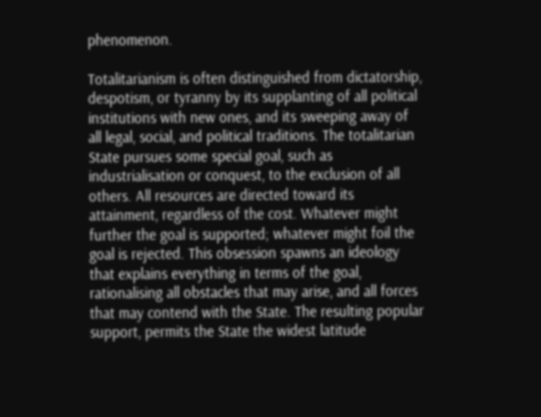phenomenon.

Totalitarianism is often distinguished from dictatorship, despotism, or tyranny by its supplanting of all political institutions with new ones, and its sweeping away of all legal, social, and political traditions. The totalitarian State pursues some special goal, such as industrialisation or conquest, to the exclusion of all others. All resources are directed toward its attainment, regardless of the cost. Whatever might further the goal is supported; whatever might foil the goal is rejected. This obsession spawns an ideology that explains everything in terms of the goal, rationalising all obstacles that may arise, and all forces that may contend with the State. The resulting popular support, permits the State the widest latitude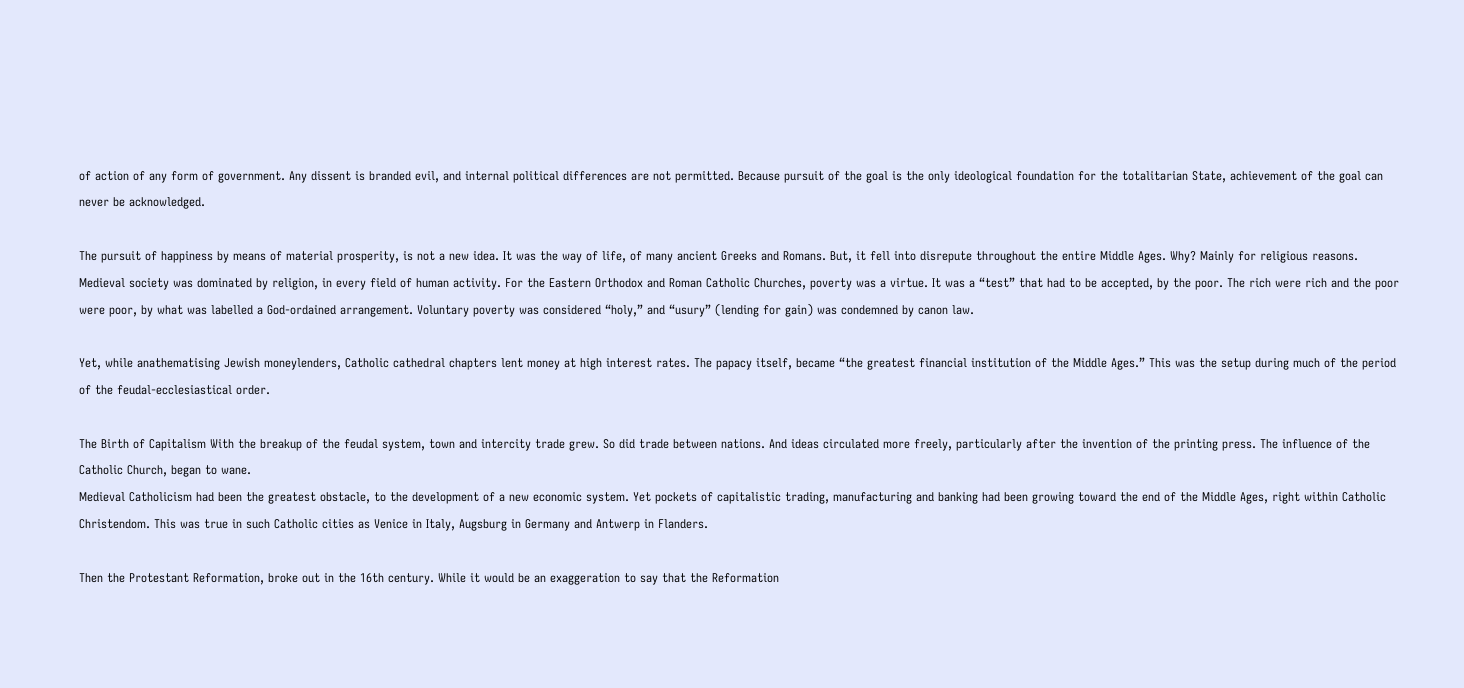of action of any form of government. Any dissent is branded evil, and internal political differences are not permitted. Because pursuit of the goal is the only ideological foundation for the totalitarian State, achievement of the goal can never be acknowledged.

The pursuit of happiness by means of material prosperity, is not a new idea. It was the way of life, of many ancient Greeks and Romans. But, it fell into disrepute throughout the entire Middle Ages. Why? Mainly for religious reasons.
Medieval society was dominated by religion, in every field of human activity. For the Eastern Orthodox and Roman Catholic Churches, poverty was a virtue. It was a “test” that had to be accepted, by the poor. The rich were rich and the poor were poor, by what was labelled a God-ordained arrangement. Voluntary poverty was considered “holy,” and “usury” (lending for gain) was condemned by canon law.

Yet, while anathematising Jewish moneylenders, Catholic cathedral chapters lent money at high interest rates. The papacy itself, became “the greatest financial institution of the Middle Ages.” This was the setup during much of the period of the feudal-ecclesiastical order.

The Birth of Capitalism With the breakup of the feudal system, town and intercity trade grew. So did trade between nations. And ideas circulated more freely, particularly after the invention of the printing press. The influence of the Catholic Church, began to wane.
Medieval Catholicism had been the greatest obstacle, to the development of a new economic system. Yet pockets of capitalistic trading, manufacturing and banking had been growing toward the end of the Middle Ages, right within Catholic Christendom. This was true in such Catholic cities as Venice in Italy, Augsburg in Germany and Antwerp in Flanders.

Then the Protestant Reformation, broke out in the 16th century. While it would be an exaggeration to say that the Reformation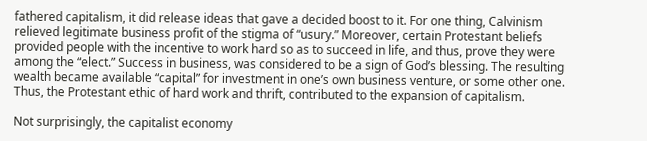fathered capitalism, it did release ideas that gave a decided boost to it. For one thing, Calvinism relieved legitimate business profit of the stigma of “usury.” Moreover, certain Protestant beliefs provided people with the incentive to work hard so as to succeed in life, and thus, prove they were among the “elect.” Success in business, was considered to be a sign of God’s blessing. The resulting wealth became available “capital” for investment in one’s own business venture, or some other one. Thus, the Protestant ethic of hard work and thrift, contributed to the expansion of capitalism.

Not surprisingly, the capitalist economy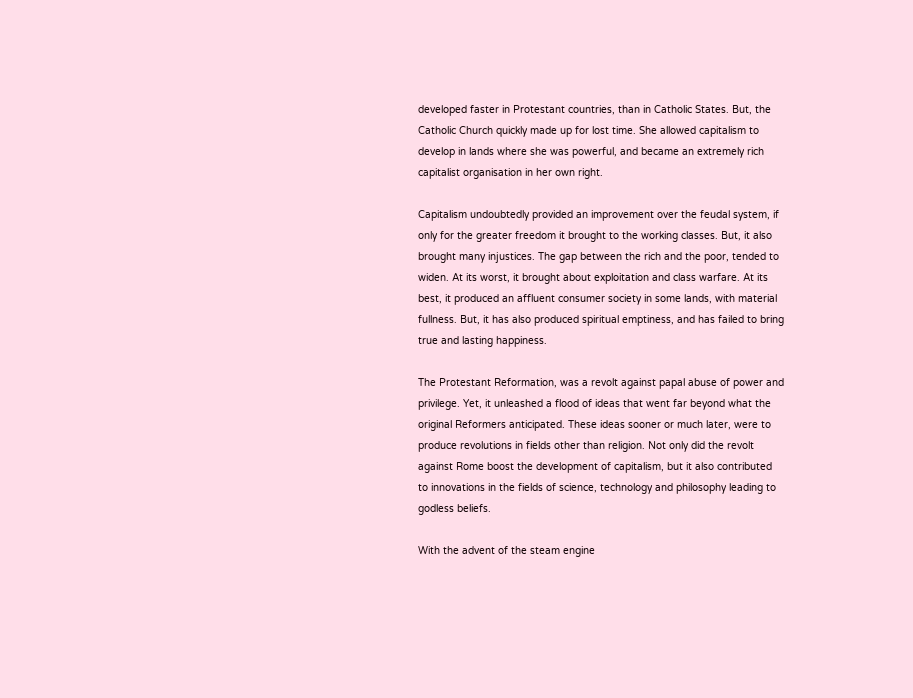developed faster in Protestant countries, than in Catholic States. But, the Catholic Church quickly made up for lost time. She allowed capitalism to develop in lands where she was powerful, and became an extremely rich capitalist organisation in her own right.

Capitalism undoubtedly provided an improvement over the feudal system, if only for the greater freedom it brought to the working classes. But, it also brought many injustices. The gap between the rich and the poor, tended to widen. At its worst, it brought about exploitation and class warfare. At its best, it produced an affluent consumer society in some lands, with material fullness. But, it has also produced spiritual emptiness, and has failed to bring true and lasting happiness.

The Protestant Reformation, was a revolt against papal abuse of power and privilege. Yet, it unleashed a flood of ideas that went far beyond what the original Reformers anticipated. These ideas sooner or much later, were to produce revolutions in fields other than religion. Not only did the revolt against Rome boost the development of capitalism, but it also contributed to innovations in the fields of science, technology and philosophy leading to godless beliefs.

With the advent of the steam engine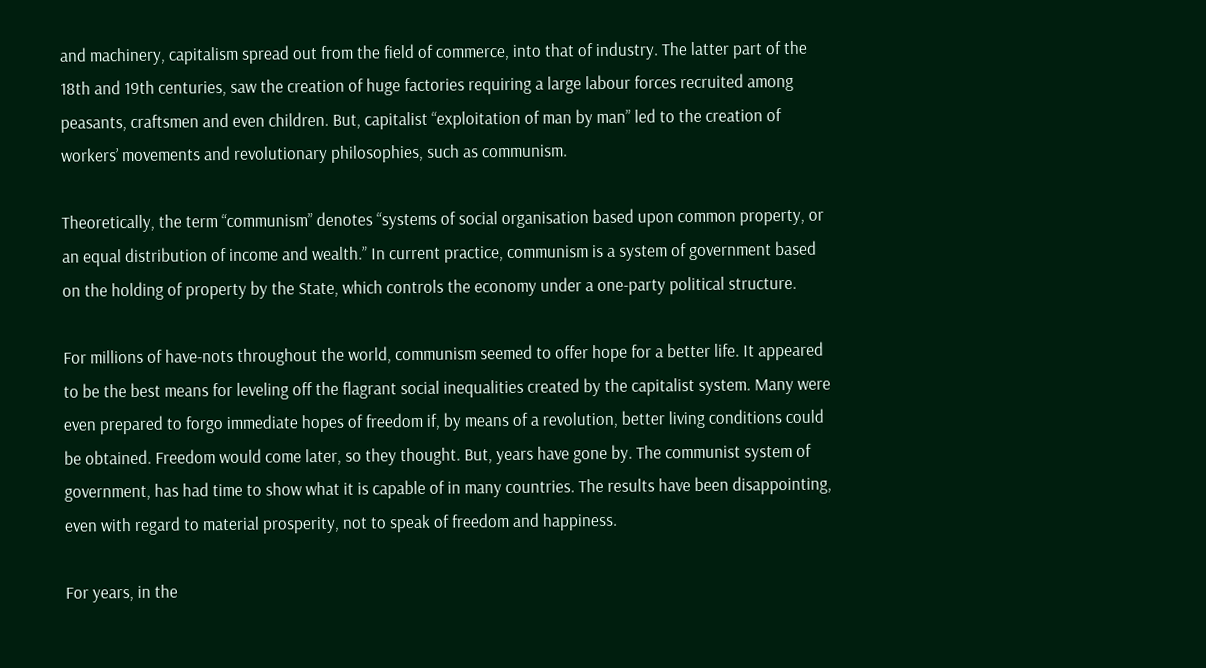and machinery, capitalism spread out from the field of commerce, into that of industry. The latter part of the 18th and 19th centuries, saw the creation of huge factories requiring a large labour forces recruited among peasants, craftsmen and even children. But, capitalist “exploitation of man by man” led to the creation of workers’ movements and revolutionary philosophies, such as communism.

Theoretically, the term “communism” denotes “systems of social organisation based upon common property, or an equal distribution of income and wealth.” In current practice, communism is a system of government based on the holding of property by the State, which controls the economy under a one-party political structure.

For millions of have-nots throughout the world, communism seemed to offer hope for a better life. It appeared to be the best means for leveling off the flagrant social inequalities created by the capitalist system. Many were even prepared to forgo immediate hopes of freedom if, by means of a revolution, better living conditions could be obtained. Freedom would come later, so they thought. But, years have gone by. The communist system of government, has had time to show what it is capable of in many countries. The results have been disappointing, even with regard to material prosperity, not to speak of freedom and happiness.

For years, in the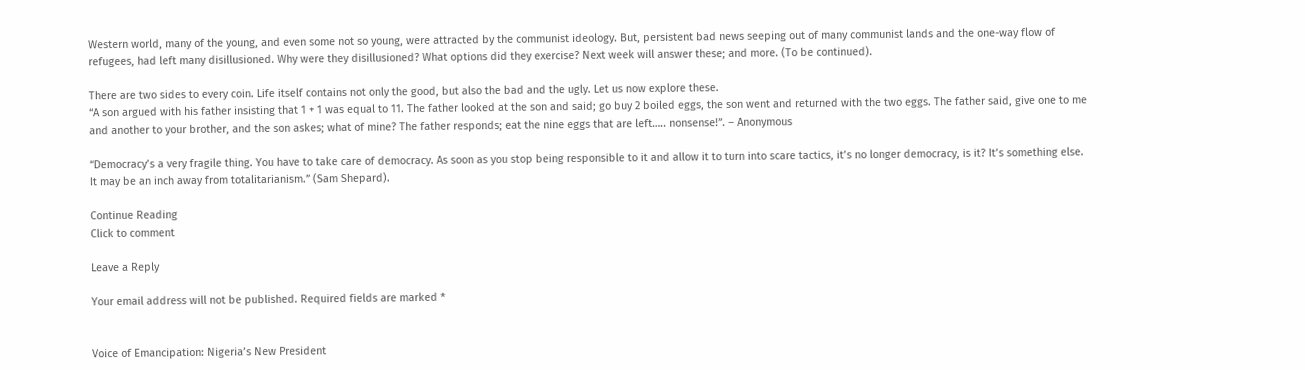Western world, many of the young, and even some not so young, were attracted by the communist ideology. But, persistent bad news seeping out of many communist lands and the one-way flow of refugees, had left many disillusioned. Why were they disillusioned? What options did they exercise? Next week will answer these; and more. (To be continued).

There are two sides to every coin. Life itself contains not only the good, but also the bad and the ugly. Let us now explore these.
“A son argued with his father insisting that 1 + 1 was equal to 11. The father looked at the son and said; go buy 2 boiled eggs, the son went and returned with the two eggs. The father said, give one to me and another to your brother, and the son askes; what of mine? The father responds; eat the nine eggs that are left….. nonsense!”. – Anonymous

“Democracy’s a very fragile thing. You have to take care of democracy. As soon as you stop being responsible to it and allow it to turn into scare tactics, it’s no longer democracy, is it? It’s something else. It may be an inch away from totalitarianism.” (Sam Shepard).

Continue Reading
Click to comment

Leave a Reply

Your email address will not be published. Required fields are marked *


Voice of Emancipation: Nigeria’s New President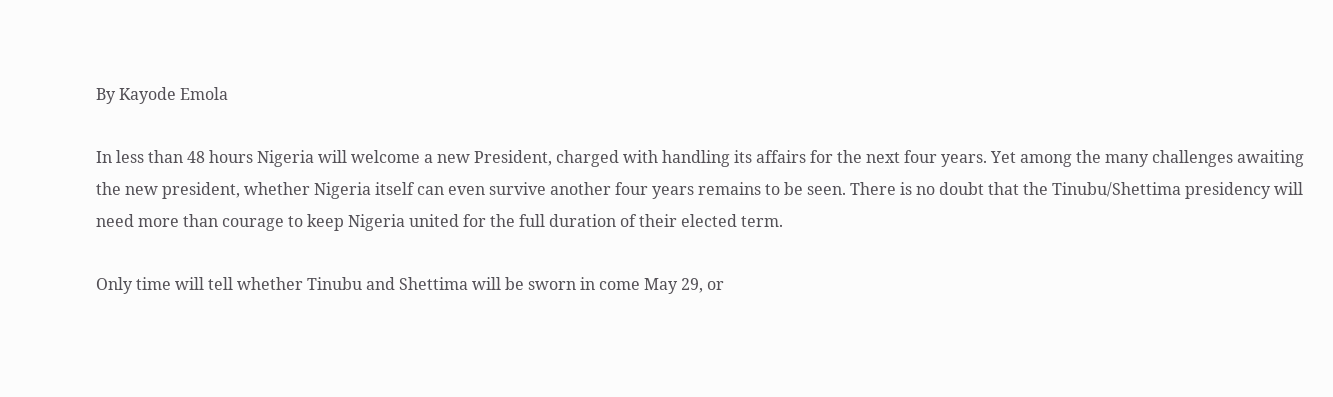By Kayode Emola

In less than 48 hours Nigeria will welcome a new President, charged with handling its affairs for the next four years. Yet among the many challenges awaiting the new president, whether Nigeria itself can even survive another four years remains to be seen. There is no doubt that the Tinubu/Shettima presidency will need more than courage to keep Nigeria united for the full duration of their elected term.

Only time will tell whether Tinubu and Shettima will be sworn in come May 29, or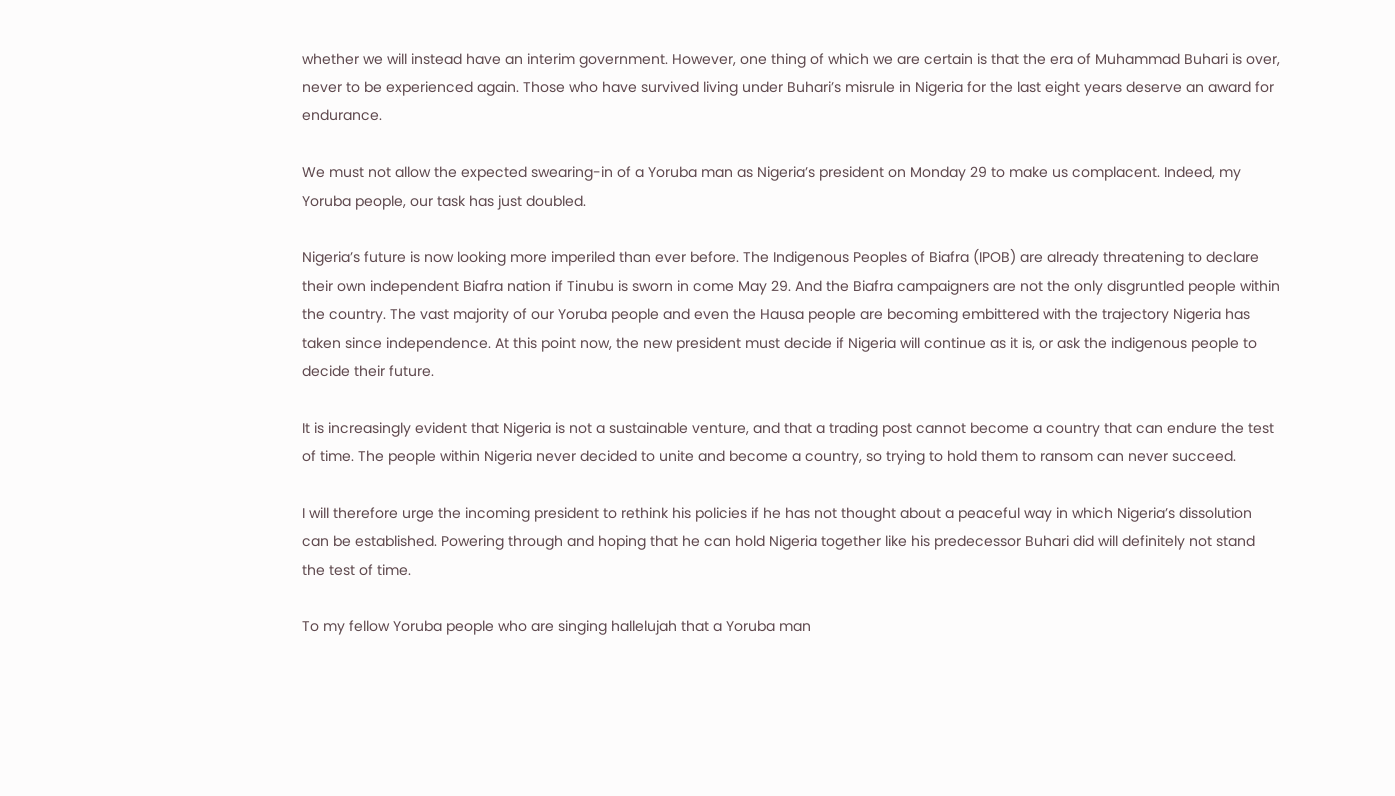whether we will instead have an interim government. However, one thing of which we are certain is that the era of Muhammad Buhari is over, never to be experienced again. Those who have survived living under Buhari’s misrule in Nigeria for the last eight years deserve an award for endurance.

We must not allow the expected swearing-in of a Yoruba man as Nigeria’s president on Monday 29 to make us complacent. Indeed, my Yoruba people, our task has just doubled.

Nigeria’s future is now looking more imperiled than ever before. The Indigenous Peoples of Biafra (IPOB) are already threatening to declare their own independent Biafra nation if Tinubu is sworn in come May 29. And the Biafra campaigners are not the only disgruntled people within the country. The vast majority of our Yoruba people and even the Hausa people are becoming embittered with the trajectory Nigeria has taken since independence. At this point now, the new president must decide if Nigeria will continue as it is, or ask the indigenous people to decide their future.

It is increasingly evident that Nigeria is not a sustainable venture, and that a trading post cannot become a country that can endure the test of time. The people within Nigeria never decided to unite and become a country, so trying to hold them to ransom can never succeed.

I will therefore urge the incoming president to rethink his policies if he has not thought about a peaceful way in which Nigeria’s dissolution can be established. Powering through and hoping that he can hold Nigeria together like his predecessor Buhari did will definitely not stand the test of time.

To my fellow Yoruba people who are singing hallelujah that a Yoruba man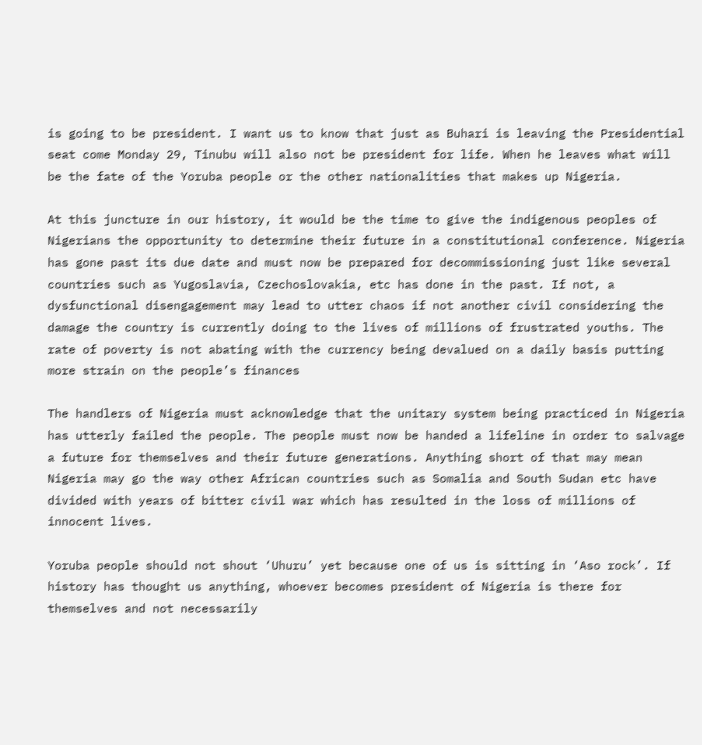is going to be president. I want us to know that just as Buhari is leaving the Presidential seat come Monday 29, Tinubu will also not be president for life. When he leaves what will be the fate of the Yoruba people or the other nationalities that makes up Nigeria.

At this juncture in our history, it would be the time to give the indigenous peoples of Nigerians the opportunity to determine their future in a constitutional conference. Nigeria has gone past its due date and must now be prepared for decommissioning just like several countries such as Yugoslavia, Czechoslovakia, etc has done in the past. If not, a dysfunctional disengagement may lead to utter chaos if not another civil considering the damage the country is currently doing to the lives of millions of frustrated youths. The rate of poverty is not abating with the currency being devalued on a daily basis putting more strain on the people’s finances

The handlers of Nigeria must acknowledge that the unitary system being practiced in Nigeria has utterly failed the people. The people must now be handed a lifeline in order to salvage a future for themselves and their future generations. Anything short of that may mean Nigeria may go the way other African countries such as Somalia and South Sudan etc have divided with years of bitter civil war which has resulted in the loss of millions of innocent lives.

Yoruba people should not shout ‘Uhuru’ yet because one of us is sitting in ‘Aso rock’. If history has thought us anything, whoever becomes president of Nigeria is there for themselves and not necessarily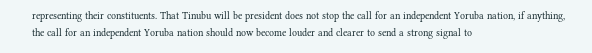representing their constituents. That Tinubu will be president does not stop the call for an independent Yoruba nation, if anything, the call for an independent Yoruba nation should now become louder and clearer to send a strong signal to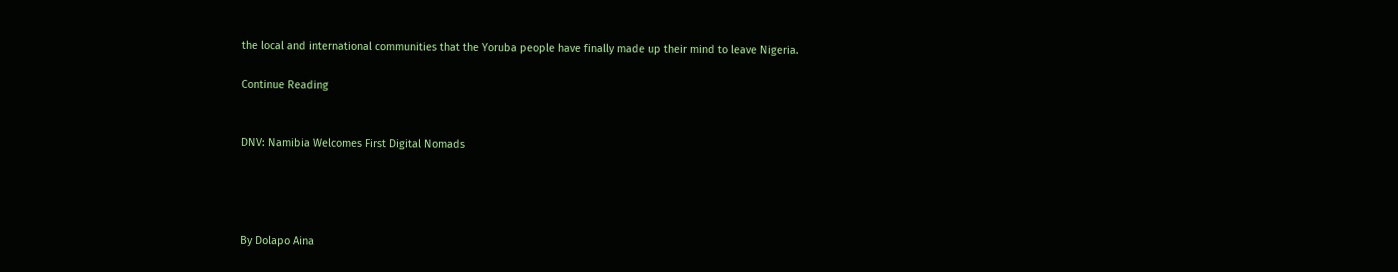the local and international communities that the Yoruba people have finally made up their mind to leave Nigeria.

Continue Reading


DNV: Namibia Welcomes First Digital Nomads




By Dolapo Aina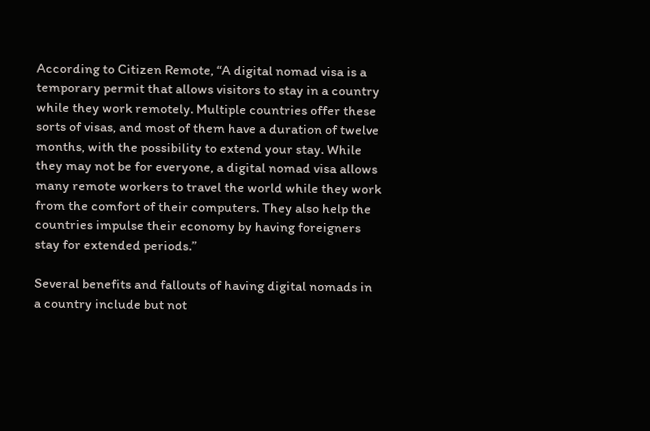According to Citizen Remote, “A digital nomad visa is a temporary permit that allows visitors to stay in a country while they work remotely. Multiple countries offer these sorts of visas, and most of them have a duration of twelve months, with the possibility to extend your stay. While they may not be for everyone, a digital nomad visa allows many remote workers to travel the world while they work from the comfort of their computers. They also help the countries impulse their economy by having foreigners stay for extended periods.”

Several benefits and fallouts of having digital nomads in a country include but not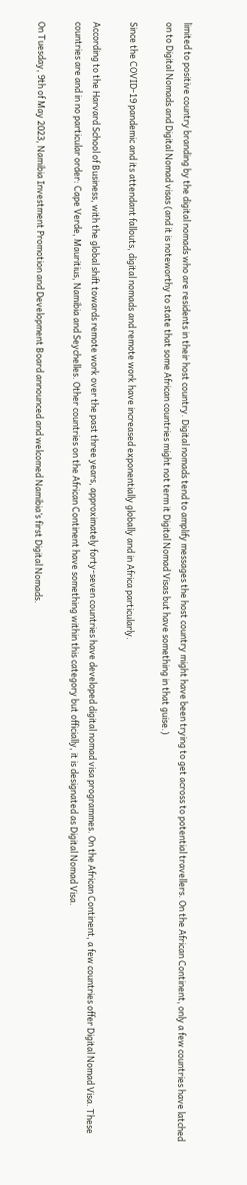limited to positive country branding by the digital nomads who are residents in their host country. Digital nomads tend to amplify messages the host country might have been trying to get across to potential travellers. On the African Continent, only a few countries have latched on to Digital Nomads and Digital Nomad visas (and it is noteworthy to state that some African countries might not term it Digital Nomad Visas but have something in that guise.)

Since the COVID-19 pandemic and its attendant fallouts, digital nomads and remote work have increased exponentially globally and in Africa particularly.

According to the Harvard School of Business, with the global shift towards remote work over the past three years, approximately forty-seven countries have developed digital nomad visa programmes. On the African Continent, a few countries offer Digital Nomad Visa. These countries are and in no particular order: Cape Verde, Mauritius, Namibia and Seychelles. Other countries on the African Continent have something within this category but officially, it is designated as Digital Nomad Visa.

On Tuesday, 9th of May 2023, Namibia Investment Promotion and Development Board announced and welcomed Namibia’s first Digital Nomads.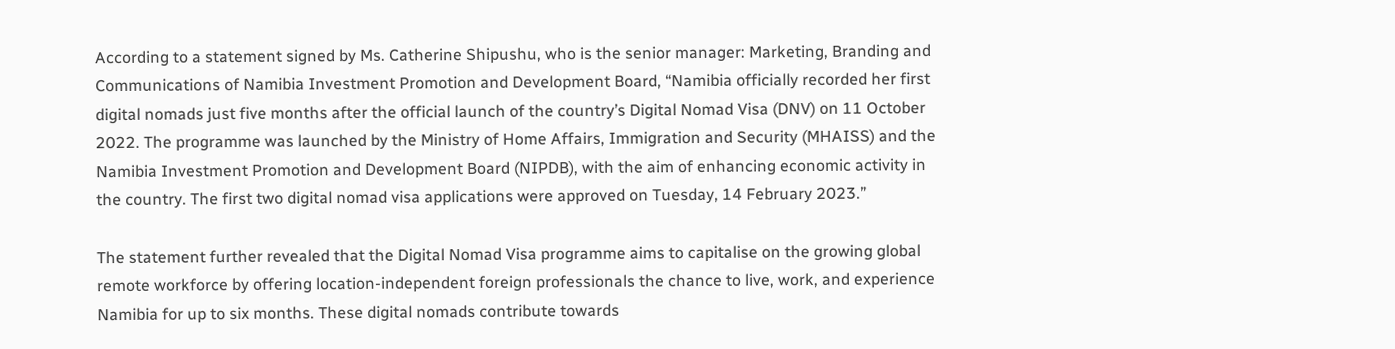According to a statement signed by Ms. Catherine Shipushu, who is the senior manager: Marketing, Branding and Communications of Namibia Investment Promotion and Development Board, “Namibia officially recorded her first digital nomads just five months after the official launch of the country’s Digital Nomad Visa (DNV) on 11 October 2022. The programme was launched by the Ministry of Home Affairs, Immigration and Security (MHAISS) and the Namibia Investment Promotion and Development Board (NIPDB), with the aim of enhancing economic activity in the country. The first two digital nomad visa applications were approved on Tuesday, 14 February 2023.”

The statement further revealed that the Digital Nomad Visa programme aims to capitalise on the growing global remote workforce by offering location-independent foreign professionals the chance to live, work, and experience Namibia for up to six months. These digital nomads contribute towards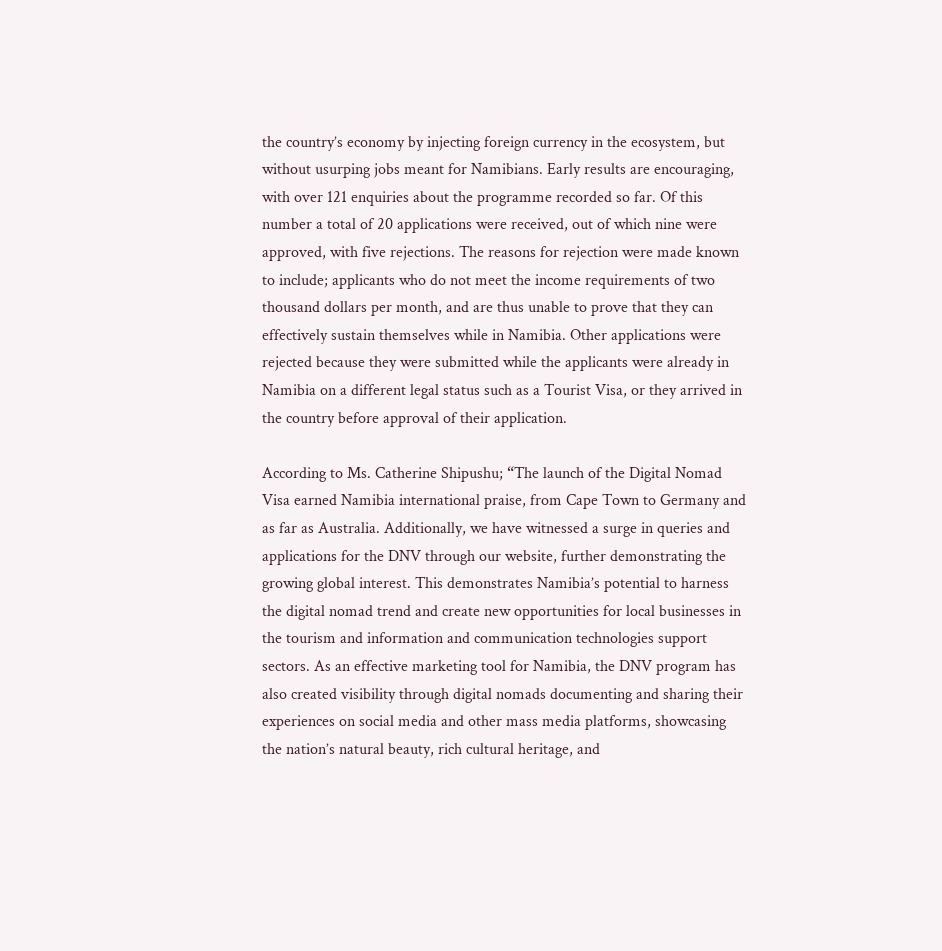the country’s economy by injecting foreign currency in the ecosystem, but without usurping jobs meant for Namibians. Early results are encouraging, with over 121 enquiries about the programme recorded so far. Of this number a total of 20 applications were received, out of which nine were approved, with five rejections. The reasons for rejection were made known to include; applicants who do not meet the income requirements of two thousand dollars per month, and are thus unable to prove that they can effectively sustain themselves while in Namibia. Other applications were rejected because they were submitted while the applicants were already in Namibia on a different legal status such as a Tourist Visa, or they arrived in the country before approval of their application.

According to Ms. Catherine Shipushu; “The launch of the Digital Nomad Visa earned Namibia international praise, from Cape Town to Germany and as far as Australia. Additionally, we have witnessed a surge in queries and applications for the DNV through our website, further demonstrating the growing global interest. This demonstrates Namibia’s potential to harness the digital nomad trend and create new opportunities for local businesses in the tourism and information and communication technologies support sectors. As an effective marketing tool for Namibia, the DNV program has also created visibility through digital nomads documenting and sharing their experiences on social media and other mass media platforms, showcasing the nation’s natural beauty, rich cultural heritage, and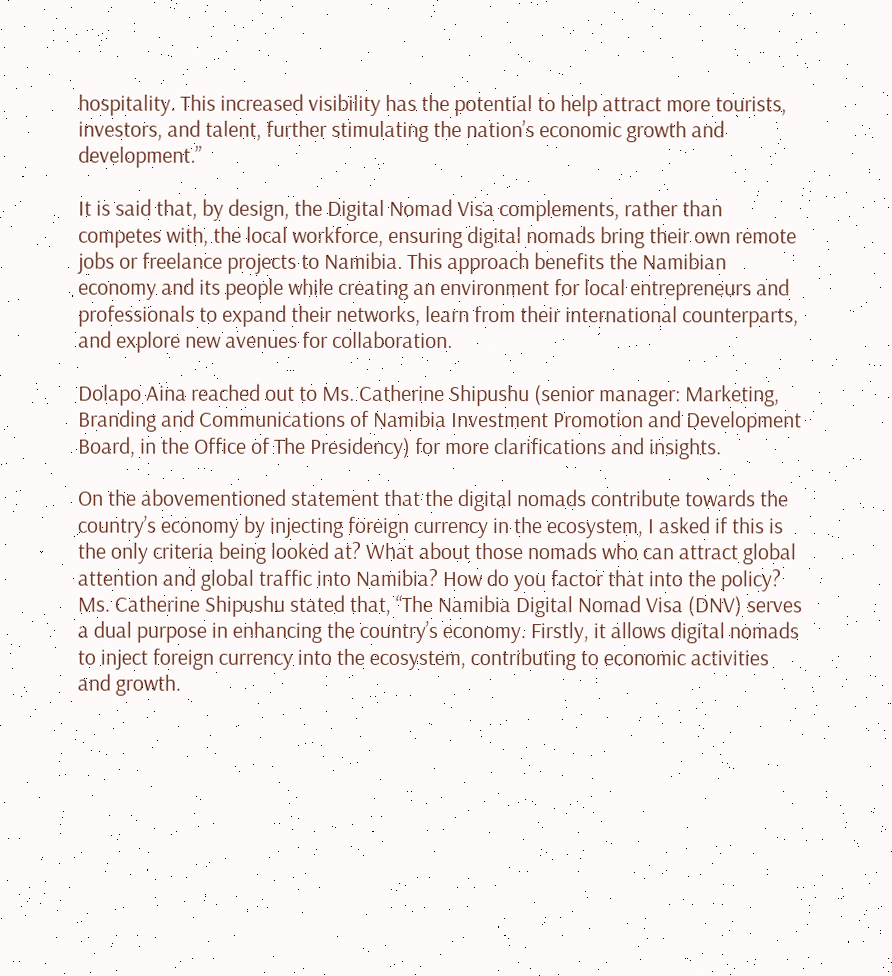hospitality. This increased visibility has the potential to help attract more tourists, investors, and talent, further stimulating the nation’s economic growth and development.”

It is said that, by design, the Digital Nomad Visa complements, rather than competes with, the local workforce, ensuring digital nomads bring their own remote jobs or freelance projects to Namibia. This approach benefits the Namibian economy and its people while creating an environment for local entrepreneurs and professionals to expand their networks, learn from their international counterparts, and explore new avenues for collaboration.

Dolapo Aina reached out to Ms. Catherine Shipushu (senior manager: Marketing, Branding and Communications of Namibia Investment Promotion and Development Board, in the Office of The Presidency) for more clarifications and insights.

On the abovementioned statement that the digital nomads contribute towards the country’s economy by injecting foreign currency in the ecosystem, I asked if this is the only criteria being looked at? What about those nomads who can attract global attention and global traffic into Namibia? How do you factor that into the policy? Ms. Catherine Shipushu stated that, “The Namibia Digital Nomad Visa (DNV) serves a dual purpose in enhancing the country’s economy. Firstly, it allows digital nomads to inject foreign currency into the ecosystem, contributing to economic activities and growth.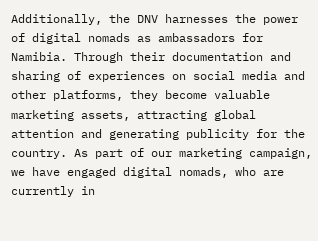Additionally, the DNV harnesses the power of digital nomads as ambassadors for Namibia. Through their documentation and sharing of experiences on social media and other platforms, they become valuable marketing assets, attracting global attention and generating publicity for the country. As part of our marketing campaign, we have engaged digital nomads, who are currently in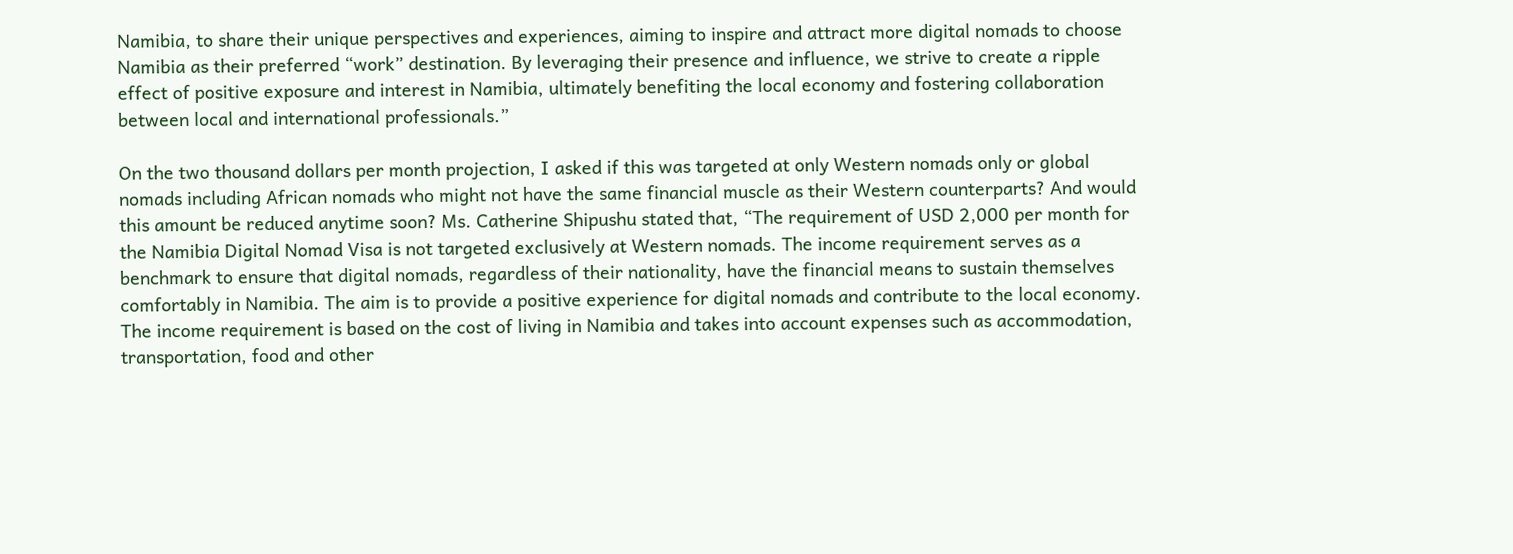Namibia, to share their unique perspectives and experiences, aiming to inspire and attract more digital nomads to choose Namibia as their preferred “work” destination. By leveraging their presence and influence, we strive to create a ripple effect of positive exposure and interest in Namibia, ultimately benefiting the local economy and fostering collaboration between local and international professionals.”

On the two thousand dollars per month projection, I asked if this was targeted at only Western nomads only or global nomads including African nomads who might not have the same financial muscle as their Western counterparts? And would this amount be reduced anytime soon? Ms. Catherine Shipushu stated that, “The requirement of USD 2,000 per month for the Namibia Digital Nomad Visa is not targeted exclusively at Western nomads. The income requirement serves as a benchmark to ensure that digital nomads, regardless of their nationality, have the financial means to sustain themselves comfortably in Namibia. The aim is to provide a positive experience for digital nomads and contribute to the local economy. The income requirement is based on the cost of living in Namibia and takes into account expenses such as accommodation, transportation, food and other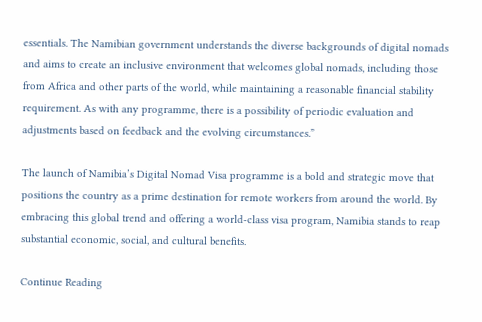essentials. The Namibian government understands the diverse backgrounds of digital nomads and aims to create an inclusive environment that welcomes global nomads, including those from Africa and other parts of the world, while maintaining a reasonable financial stability requirement. As with any programme, there is a possibility of periodic evaluation and adjustments based on feedback and the evolving circumstances.”

The launch of Namibia’s Digital Nomad Visa programme is a bold and strategic move that positions the country as a prime destination for remote workers from around the world. By embracing this global trend and offering a world-class visa program, Namibia stands to reap substantial economic, social, and cultural benefits.

Continue Reading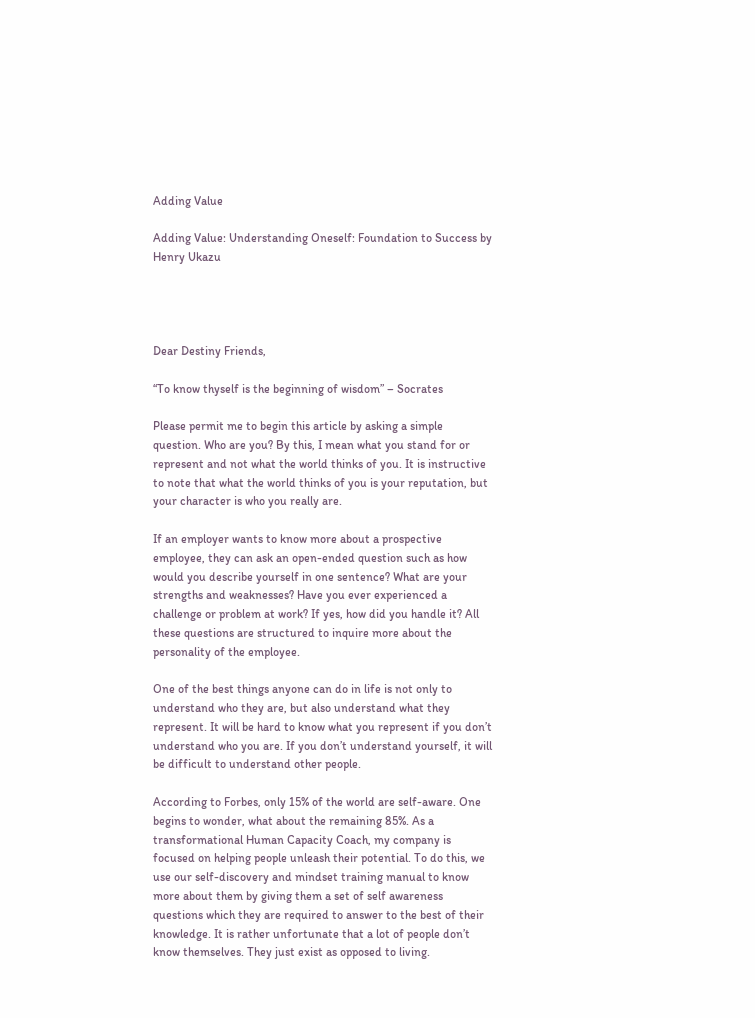Adding Value

Adding Value: Understanding Oneself: Foundation to Success by Henry Ukazu




Dear Destiny Friends,

“To know thyself is the beginning of wisdom” – Socrates

Please permit me to begin this article by asking a simple question. Who are you? By this, I mean what you stand for or represent and not what the world thinks of you. It is instructive to note that what the world thinks of you is your reputation, but your character is who you really are.

If an employer wants to know more about a prospective employee, they can ask an open-ended question such as how would you describe yourself in one sentence? What are your strengths and weaknesses? Have you ever experienced a challenge or problem at work? If yes, how did you handle it? All these questions are structured to inquire more about the personality of the employee.

One of the best things anyone can do in life is not only to understand who they are, but also understand what they represent. It will be hard to know what you represent if you don’t understand who you are. If you don’t understand yourself, it will be difficult to understand other people.

According to Forbes, only 15% of the world are self-aware. One begins to wonder, what about the remaining 85%. As a transformational Human Capacity Coach, my company is focused on helping people unleash their potential. To do this, we use our self-discovery and mindset training manual to know more about them by giving them a set of self awareness questions which they are required to answer to the best of their knowledge. It is rather unfortunate that a lot of people don’t know themselves. They just exist as opposed to living.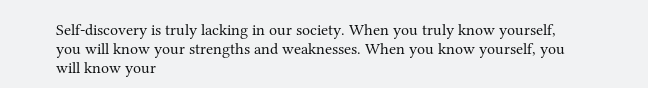Self-discovery is truly lacking in our society. When you truly know yourself, you will know your strengths and weaknesses. When you know yourself, you will know your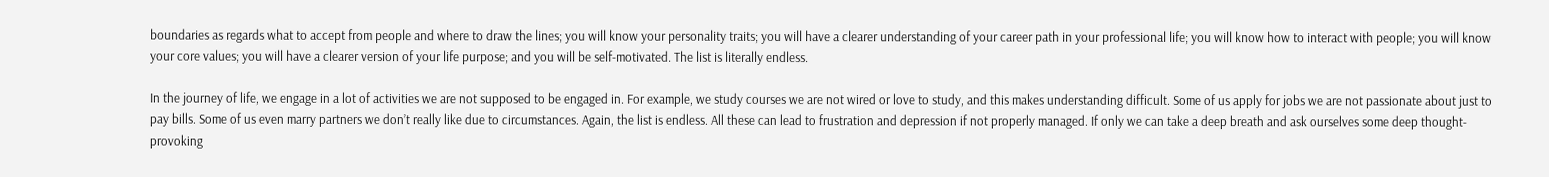boundaries as regards what to accept from people and where to draw the lines; you will know your personality traits; you will have a clearer understanding of your career path in your professional life; you will know how to interact with people; you will know your core values; you will have a clearer version of your life purpose; and you will be self-motivated. The list is literally endless.

In the journey of life, we engage in a lot of activities we are not supposed to be engaged in. For example, we study courses we are not wired or love to study, and this makes understanding difficult. Some of us apply for jobs we are not passionate about just to pay bills. Some of us even marry partners we don’t really like due to circumstances. Again, the list is endless. All these can lead to frustration and depression if not properly managed. If only we can take a deep breath and ask ourselves some deep thought-provoking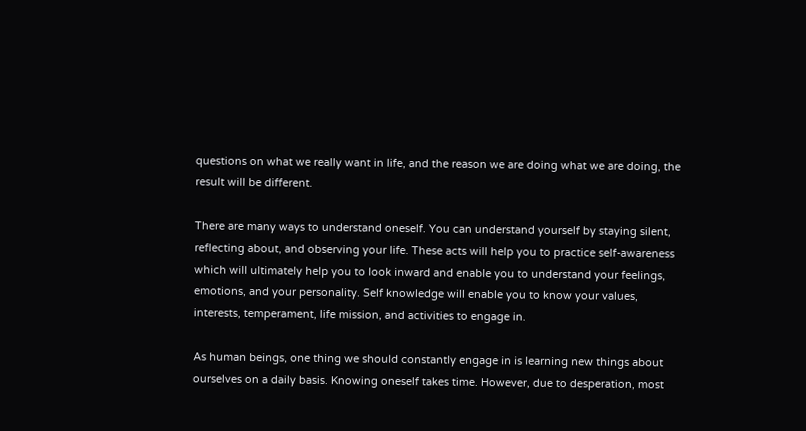questions on what we really want in life, and the reason we are doing what we are doing, the result will be different.

There are many ways to understand oneself. You can understand yourself by staying silent, reflecting about, and observing your life. These acts will help you to practice self-awareness which will ultimately help you to look inward and enable you to understand your feelings, emotions, and your personality. Self knowledge will enable you to know your values, interests, temperament, life mission, and activities to engage in.

As human beings, one thing we should constantly engage in is learning new things about ourselves on a daily basis. Knowing oneself takes time. However, due to desperation, most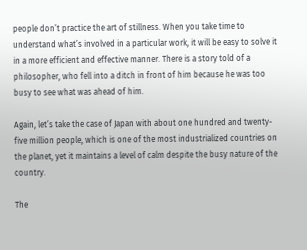people don’t practice the art of stillness. When you take time to understand what’s involved in a particular work, it will be easy to solve it in a more efficient and effective manner. There is a story told of a philosopher, who fell into a ditch in front of him because he was too busy to see what was ahead of him.

Again, let’s take the case of Japan with about one hundred and twenty-five million people, which is one of the most industrialized countries on the planet, yet it maintains a level of calm despite the busy nature of the country.

The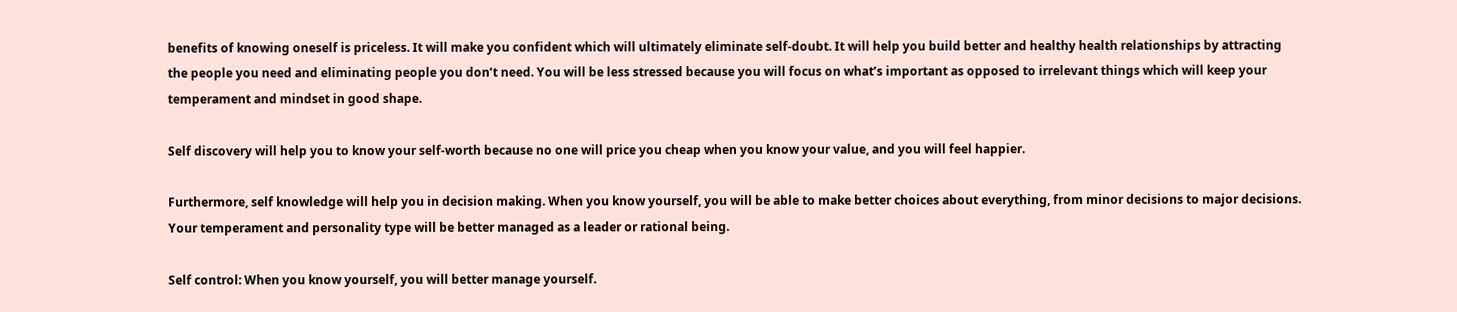benefits of knowing oneself is priceless. It will make you confident which will ultimately eliminate self-doubt. It will help you build better and healthy health relationships by attracting the people you need and eliminating people you don’t need. You will be less stressed because you will focus on what’s important as opposed to irrelevant things which will keep your temperament and mindset in good shape.

Self discovery will help you to know your self-worth because no one will price you cheap when you know your value, and you will feel happier.

Furthermore, self knowledge will help you in decision making. When you know yourself, you will be able to make better choices about everything, from minor decisions to major decisions. Your temperament and personality type will be better managed as a leader or rational being.

Self control: When you know yourself, you will better manage yourself.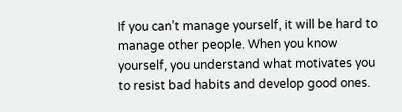If you can’t manage yourself, it will be hard to manage other people. When you know yourself, you understand what motivates you to resist bad habits and develop good ones.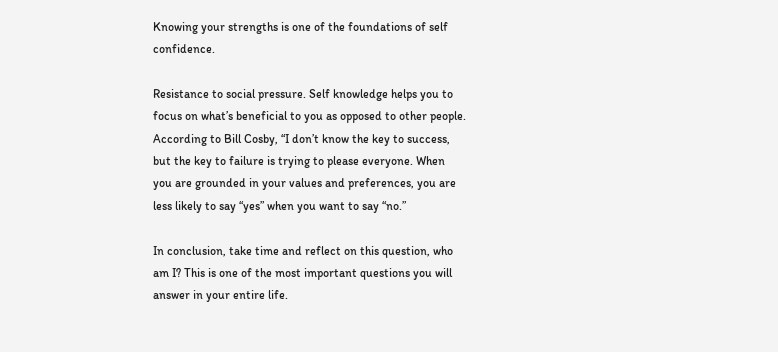Knowing your strengths is one of the foundations of self confidence.

Resistance to social pressure. Self knowledge helps you to focus on what’s beneficial to you as opposed to other people. According to Bill Cosby, “I don’t know the key to success, but the key to failure is trying to please everyone. When you are grounded in your values and preferences, you are less likely to say “yes” when you want to say “no.”

In conclusion, take time and reflect on this question, who am I? This is one of the most important questions you will answer in your entire life.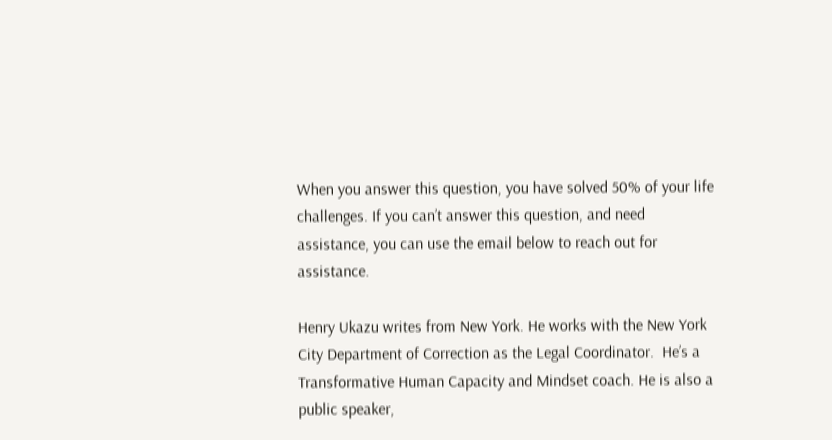When you answer this question, you have solved 50% of your life challenges. If you can’t answer this question, and need assistance, you can use the email below to reach out for assistance.

Henry Ukazu writes from New York. He works with the New York City Department of Correction as the Legal Coordinator.  He’s a Transformative Human Capacity and Mindset coach. He is also a public speaker,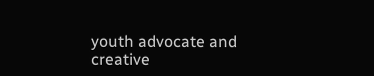youth advocate and creative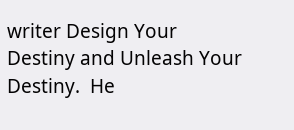writer Design Your Destiny and Unleash Your Destiny.  He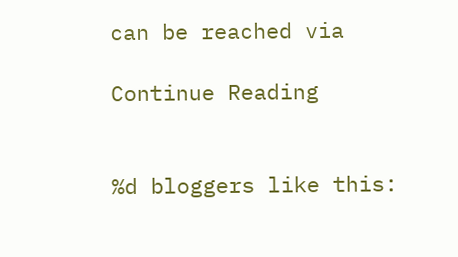can be reached via

Continue Reading


%d bloggers like this: